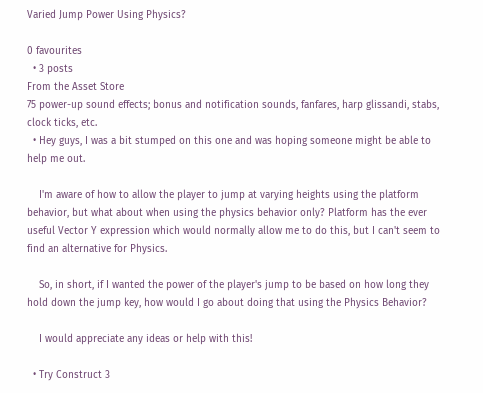Varied Jump Power Using Physics?

0 favourites
  • 3 posts
From the Asset Store
75 power-up sound effects; bonus and notification sounds, fanfares, harp glissandi, stabs, clock ticks, etc.
  • Hey guys, I was a bit stumped on this one and was hoping someone might be able to help me out.

    I'm aware of how to allow the player to jump at varying heights using the platform behavior, but what about when using the physics behavior only? Platform has the ever useful Vector Y expression which would normally allow me to do this, but I can't seem to find an alternative for Physics.

    So, in short, if I wanted the power of the player's jump to be based on how long they hold down the jump key, how would I go about doing that using the Physics Behavior?

    I would appreciate any ideas or help with this!

  • Try Construct 3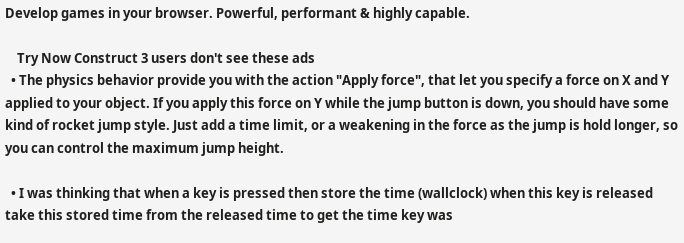Develop games in your browser. Powerful, performant & highly capable.

    Try Now Construct 3 users don't see these ads
  • The physics behavior provide you with the action "Apply force", that let you specify a force on X and Y applied to your object. If you apply this force on Y while the jump button is down, you should have some kind of rocket jump style. Just add a time limit, or a weakening in the force as the jump is hold longer, so you can control the maximum jump height.

  • I was thinking that when a key is pressed then store the time (wallclock) when this key is released take this stored time from the released time to get the time key was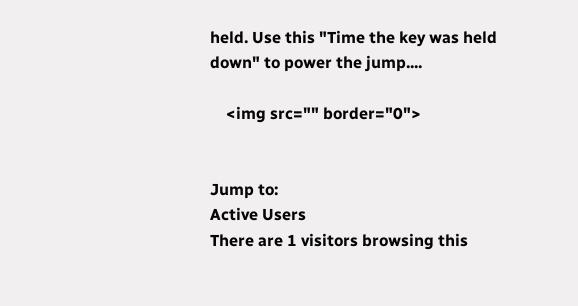held. Use this "Time the key was held down" to power the jump....

    <img src="" border="0">


Jump to:
Active Users
There are 1 visitors browsing this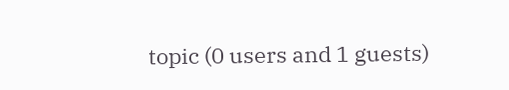topic (0 users and 1 guests)